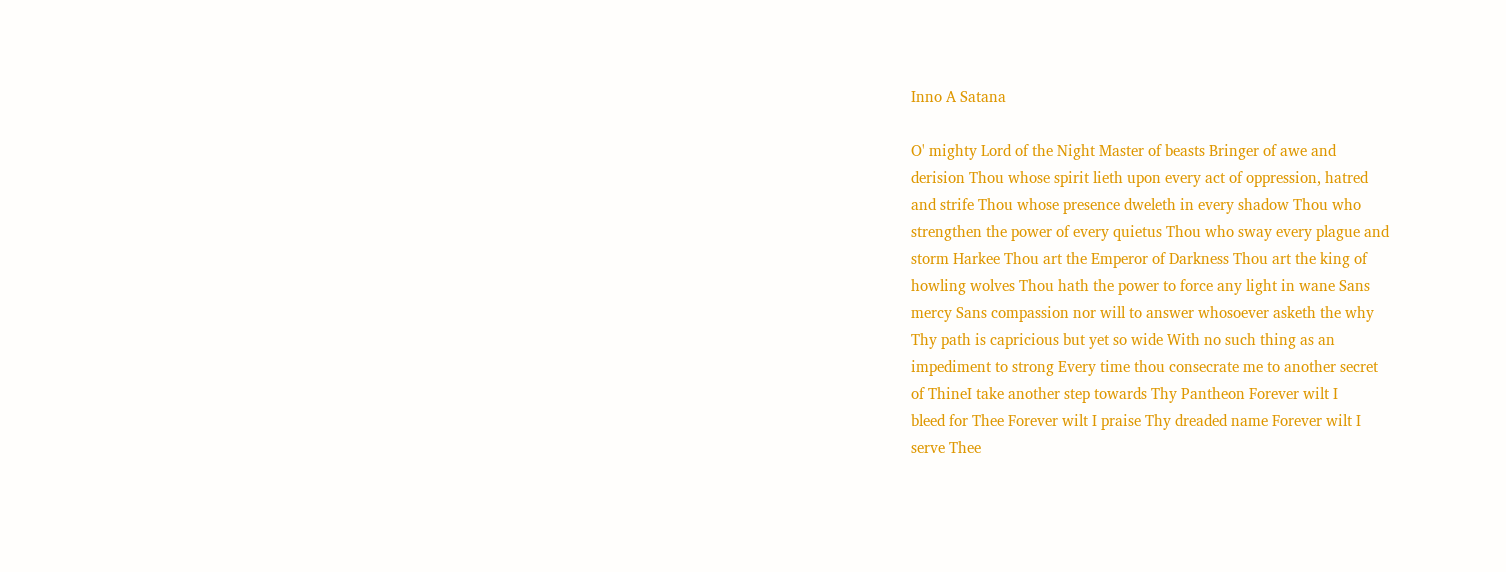Inno A Satana

O' mighty Lord of the Night Master of beasts Bringer of awe and
derision Thou whose spirit lieth upon every act of oppression, hatred
and strife Thou whose presence dweleth in every shadow Thou who
strengthen the power of every quietus Thou who sway every plague and
storm Harkee Thou art the Emperor of Darkness Thou art the king of
howling wolves Thou hath the power to force any light in wane Sans
mercy Sans compassion nor will to answer whosoever asketh the why
Thy path is capricious but yet so wide With no such thing as an
impediment to strong Every time thou consecrate me to another secret
of ThineI take another step towards Thy Pantheon Forever wilt I
bleed for Thee Forever wilt I praise Thy dreaded name Forever wilt I
serve Thee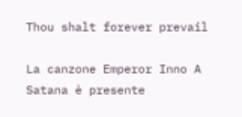Thou shalt forever prevail

La canzone Emperor Inno A Satana è presente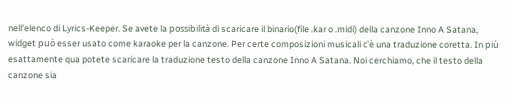nell'elenco di Lyrics-Keeper. Se avete la possibilità di scaricare il binario(file .kar o .midi) della canzone Inno A Satana, widget può esser usato come karaoke per la canzone. Per certe composizioni musicali c'è una traduzione coretta. In più esattamente qua potete scaricare la traduzione testo della canzone Inno A Satana. Noi cerchiamo, che il testo della canzone sia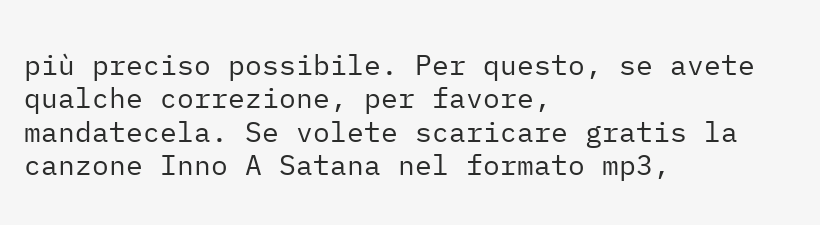più preciso possibile. Per questo, se avete qualche correzione, per favore, mandatecela. Se volete scaricare gratis la canzone Inno A Satana nel formato mp3,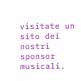visitate un sito dei nostri sponsor musicali.